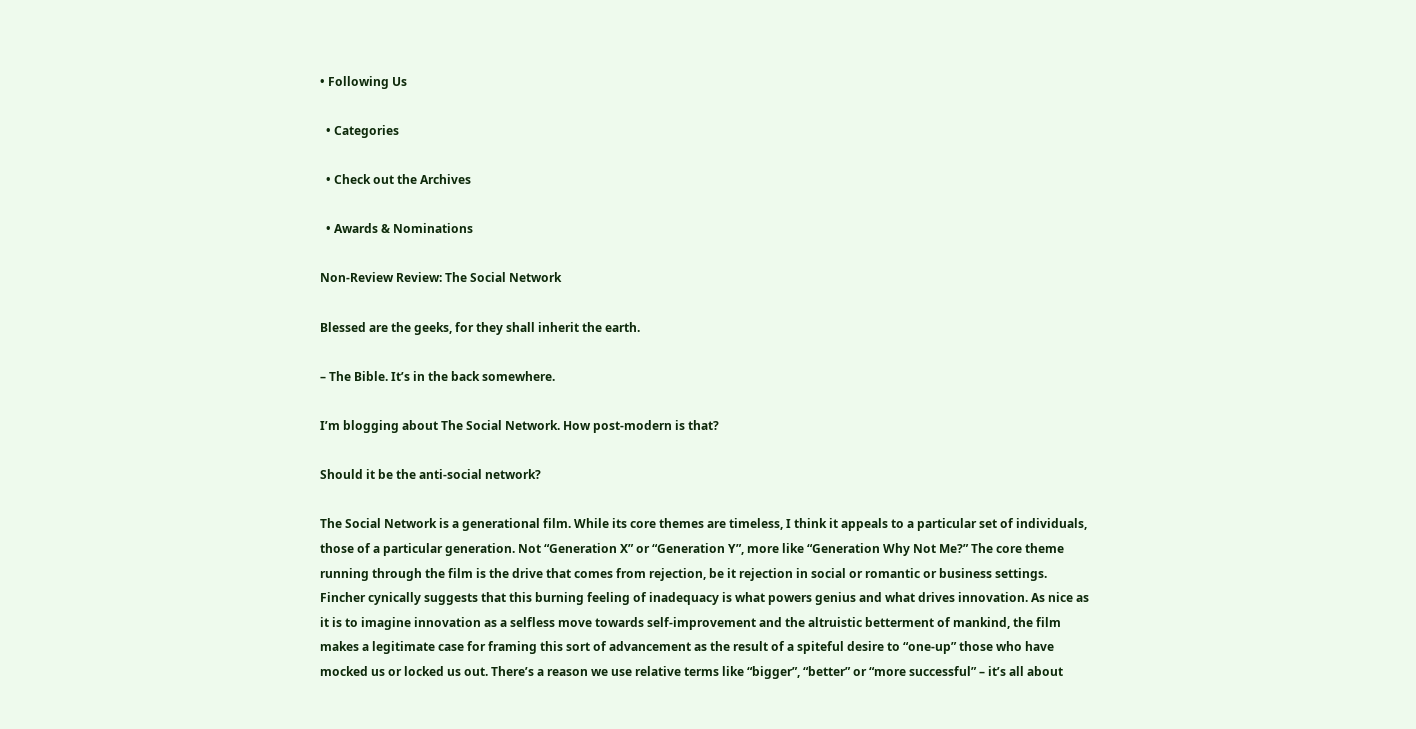• Following Us

  • Categories

  • Check out the Archives

  • Awards & Nominations

Non-Review Review: The Social Network

Blessed are the geeks, for they shall inherit the earth.

– The Bible. It’s in the back somewhere.

I’m blogging about The Social Network. How post-modern is that?

Should it be the anti-social network?

The Social Network is a generational film. While its core themes are timeless, I think it appeals to a particular set of individuals, those of a particular generation. Not “Generation X” or “Generation Y”, more like “Generation Why Not Me?” The core theme running through the film is the drive that comes from rejection, be it rejection in social or romantic or business settings. Fincher cynically suggests that this burning feeling of inadequacy is what powers genius and what drives innovation. As nice as it is to imagine innovation as a selfless move towards self-improvement and the altruistic betterment of mankind, the film makes a legitimate case for framing this sort of advancement as the result of a spiteful desire to “one-up” those who have mocked us or locked us out. There’s a reason we use relative terms like “bigger”, “better” or “more successful” – it’s all about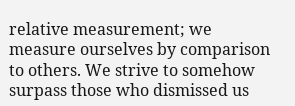relative measurement; we measure ourselves by comparison to others. We strive to somehow surpass those who dismissed us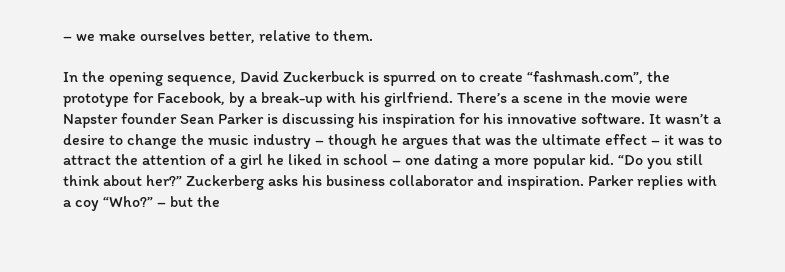– we make ourselves better, relative to them.

In the opening sequence, David Zuckerbuck is spurred on to create “fashmash.com”, the prototype for Facebook, by a break-up with his girlfriend. There’s a scene in the movie were Napster founder Sean Parker is discussing his inspiration for his innovative software. It wasn’t a desire to change the music industry – though he argues that was the ultimate effect – it was to attract the attention of a girl he liked in school – one dating a more popular kid. “Do you still think about her?” Zuckerberg asks his business collaborator and inspiration. Parker replies with a coy “Who?” – but the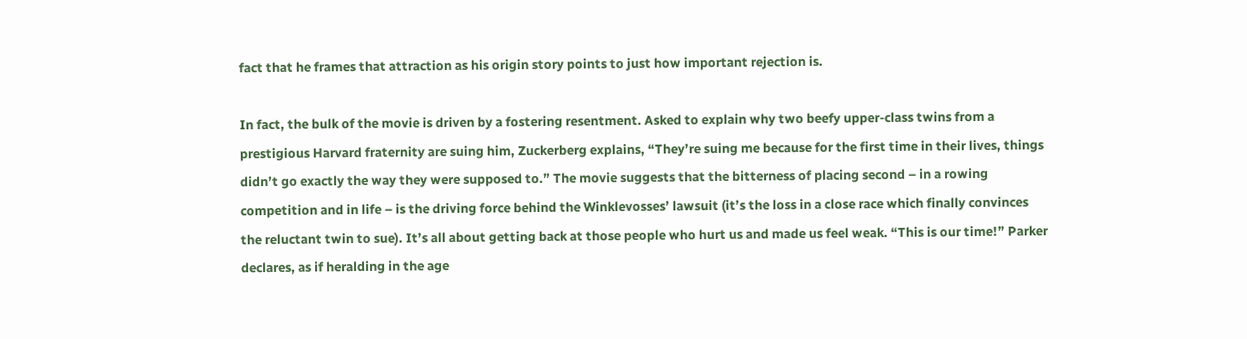fact that he frames that attraction as his origin story points to just how important rejection is.

In fact, the bulk of the movie is driven by a fostering resentment. Asked to explain why two beefy upper-class twins from a prestigious Harvard fraternity are suing him, Zuckerberg explains, “They’re suing me because for the first time in their lives, things didn’t go exactly the way they were supposed to.” The movie suggests that the bitterness of placing second – in a rowing competition and in life – is the driving force behind the Winklevosses’ lawsuit (it’s the loss in a close race which finally convinces the reluctant twin to sue). It’s all about getting back at those people who hurt us and made us feel weak. “This is our time!” Parker declares, as if heralding in the age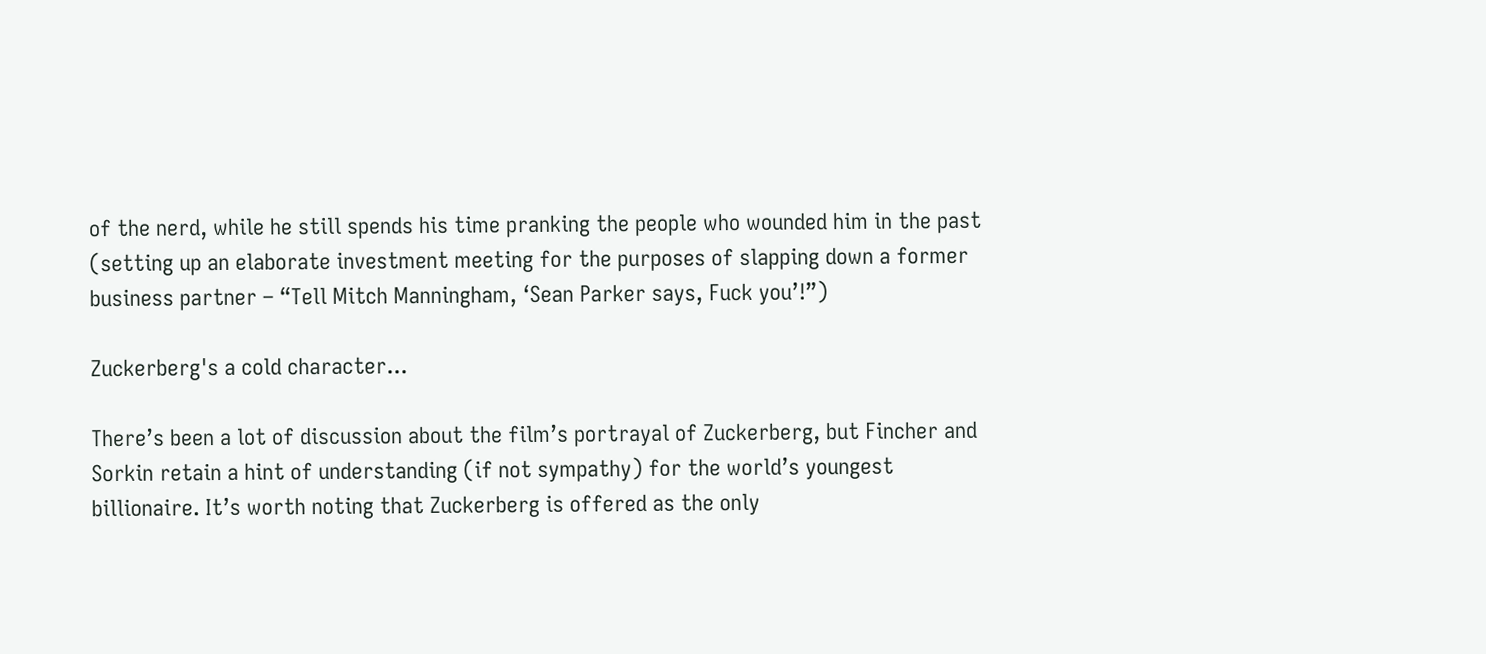of the nerd, while he still spends his time pranking the people who wounded him in the past (setting up an elaborate investment meeting for the purposes of slapping down a former business partner – “Tell Mitch Manningham, ‘Sean Parker says, Fuck you’!”)

Zuckerberg's a cold character...

There’s been a lot of discussion about the film’s portrayal of Zuckerberg, but Fincher and Sorkin retain a hint of understanding (if not sympathy) for the world’s youngest billionaire. It’s worth noting that Zuckerberg is offered as the only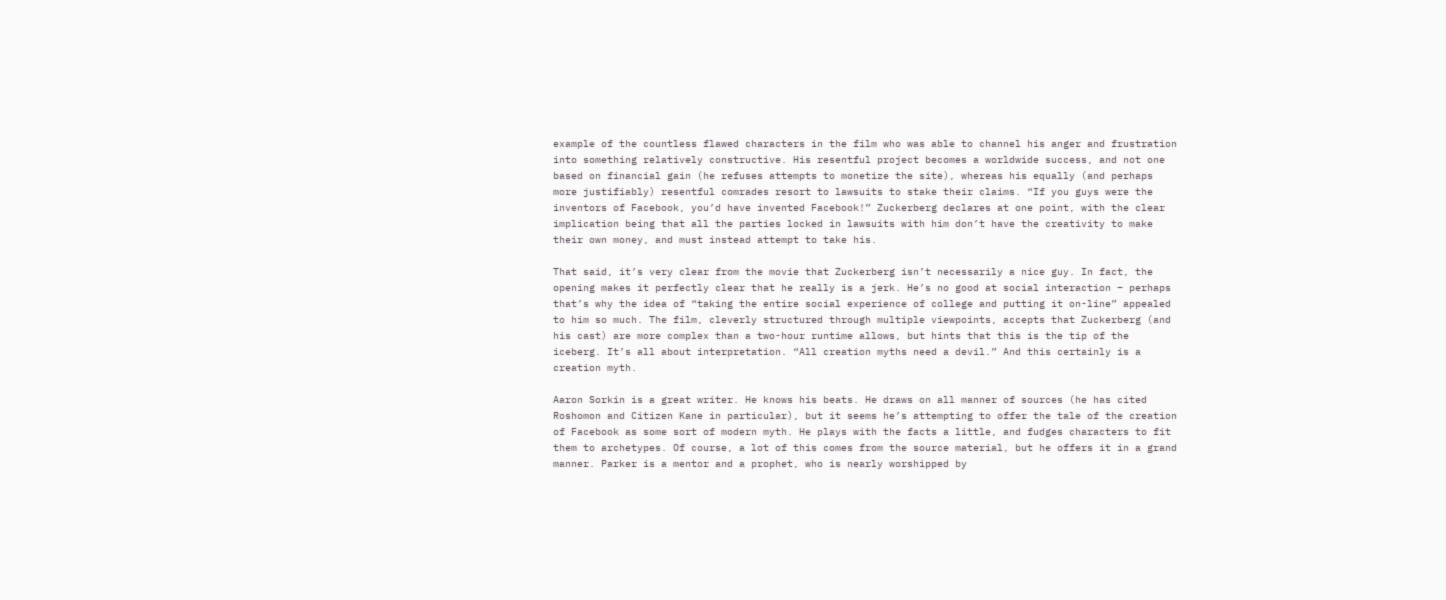example of the countless flawed characters in the film who was able to channel his anger and frustration into something relatively constructive. His resentful project becomes a worldwide success, and not one based on financial gain (he refuses attempts to monetize the site), whereas his equally (and perhaps more justifiably) resentful comrades resort to lawsuits to stake their claims. “If you guys were the inventors of Facebook, you’d have invented Facebook!” Zuckerberg declares at one point, with the clear implication being that all the parties locked in lawsuits with him don’t have the creativity to make their own money, and must instead attempt to take his.

That said, it’s very clear from the movie that Zuckerberg isn’t necessarily a nice guy. In fact, the opening makes it perfectly clear that he really is a jerk. He’s no good at social interaction – perhaps that’s why the idea of “taking the entire social experience of college and putting it on-line” appealed to him so much. The film, cleverly structured through multiple viewpoints, accepts that Zuckerberg (and his cast) are more complex than a two-hour runtime allows, but hints that this is the tip of the iceberg. It’s all about interpretation. “All creation myths need a devil.” And this certainly is a creation myth.

Aaron Sorkin is a great writer. He knows his beats. He draws on all manner of sources (he has cited Roshomon and Citizen Kane in particular), but it seems he’s attempting to offer the tale of the creation of Facebook as some sort of modern myth. He plays with the facts a little, and fudges characters to fit them to archetypes. Of course, a lot of this comes from the source material, but he offers it in a grand manner. Parker is a mentor and a prophet, who is nearly worshipped by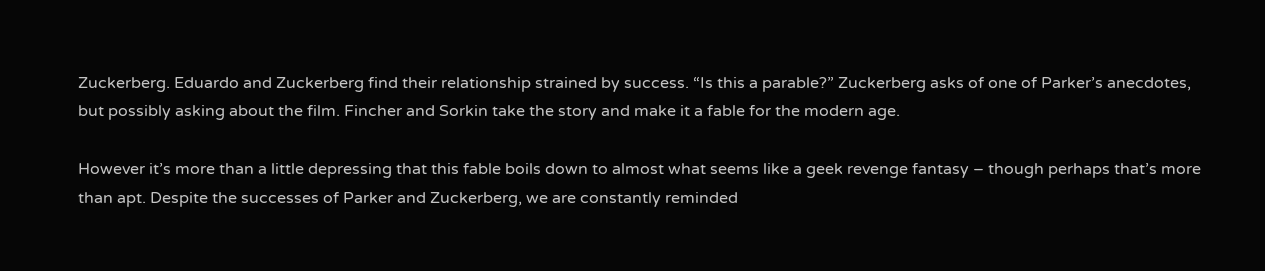Zuckerberg. Eduardo and Zuckerberg find their relationship strained by success. “Is this a parable?” Zuckerberg asks of one of Parker’s anecdotes, but possibly asking about the film. Fincher and Sorkin take the story and make it a fable for the modern age.

However it’s more than a little depressing that this fable boils down to almost what seems like a geek revenge fantasy – though perhaps that’s more than apt. Despite the successes of Parker and Zuckerberg, we are constantly reminded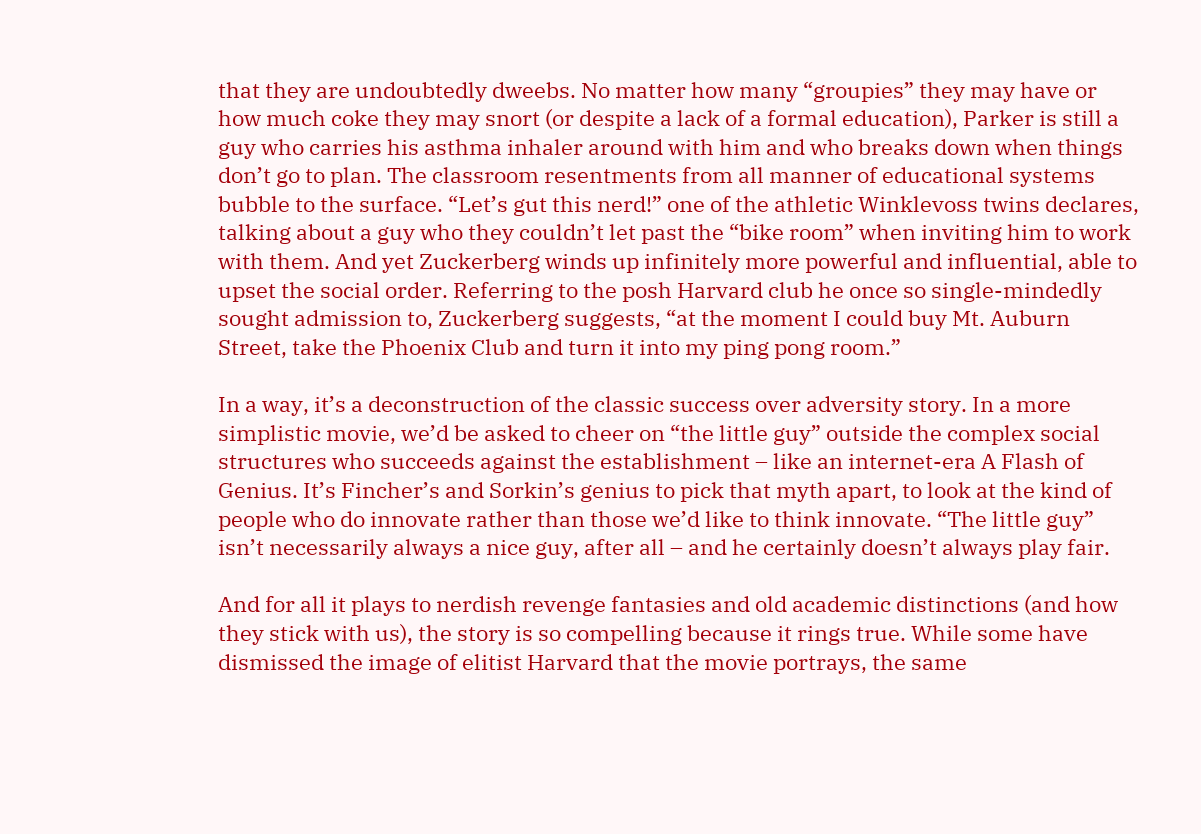that they are undoubtedly dweebs. No matter how many “groupies” they may have or how much coke they may snort (or despite a lack of a formal education), Parker is still a guy who carries his asthma inhaler around with him and who breaks down when things don’t go to plan. The classroom resentments from all manner of educational systems bubble to the surface. “Let’s gut this nerd!” one of the athletic Winklevoss twins declares, talking about a guy who they couldn’t let past the “bike room” when inviting him to work with them. And yet Zuckerberg winds up infinitely more powerful and influential, able to upset the social order. Referring to the posh Harvard club he once so single-mindedly sought admission to, Zuckerberg suggests, “at the moment I could buy Mt. Auburn Street, take the Phoenix Club and turn it into my ping pong room.”

In a way, it’s a deconstruction of the classic success over adversity story. In a more simplistic movie, we’d be asked to cheer on “the little guy” outside the complex social structures who succeeds against the establishment – like an internet-era A Flash of Genius. It’s Fincher’s and Sorkin’s genius to pick that myth apart, to look at the kind of people who do innovate rather than those we’d like to think innovate. “The little guy” isn’t necessarily always a nice guy, after all – and he certainly doesn’t always play fair.

And for all it plays to nerdish revenge fantasies and old academic distinctions (and how they stick with us), the story is so compelling because it rings true. While some have dismissed the image of elitist Harvard that the movie portrays, the same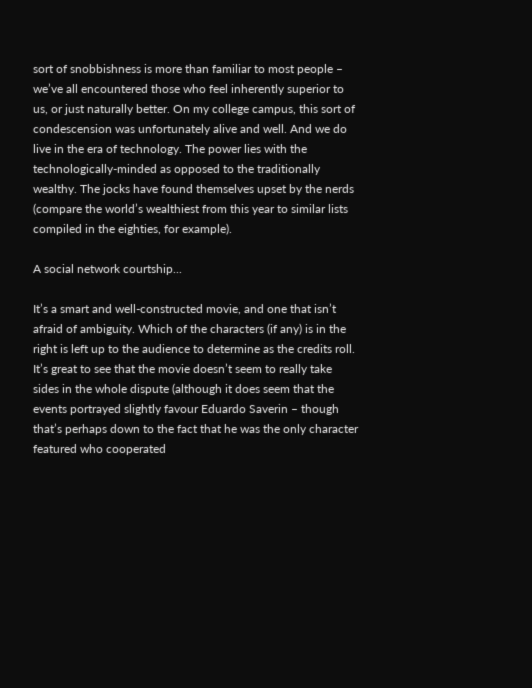sort of snobbishness is more than familiar to most people – we’ve all encountered those who feel inherently superior to us, or just naturally better. On my college campus, this sort of condescension was unfortunately alive and well. And we do live in the era of technology. The power lies with the technologically-minded as opposed to the traditionally wealthy. The jocks have found themselves upset by the nerds (compare the world’s wealthiest from this year to similar lists compiled in the eighties, for example).

A social network courtship...

It’s a smart and well-constructed movie, and one that isn’t afraid of ambiguity. Which of the characters (if any) is in the right is left up to the audience to determine as the credits roll. It’s great to see that the movie doesn’t seem to really take sides in the whole dispute (although it does seem that the events portrayed slightly favour Eduardo Saverin – though that’s perhaps down to the fact that he was the only character featured who cooperated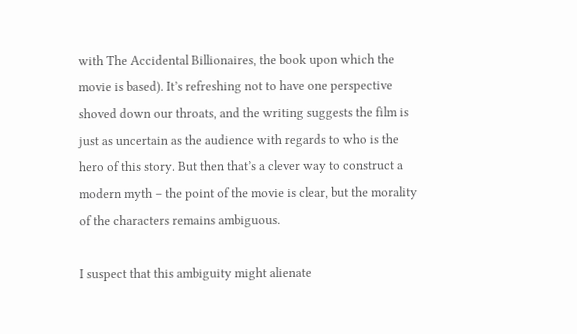with The Accidental Billionaires, the book upon which the movie is based). It’s refreshing not to have one perspective shoved down our throats, and the writing suggests the film is just as uncertain as the audience with regards to who is the hero of this story. But then that’s a clever way to construct a modern myth – the point of the movie is clear, but the morality of the characters remains ambiguous.

I suspect that this ambiguity might alienate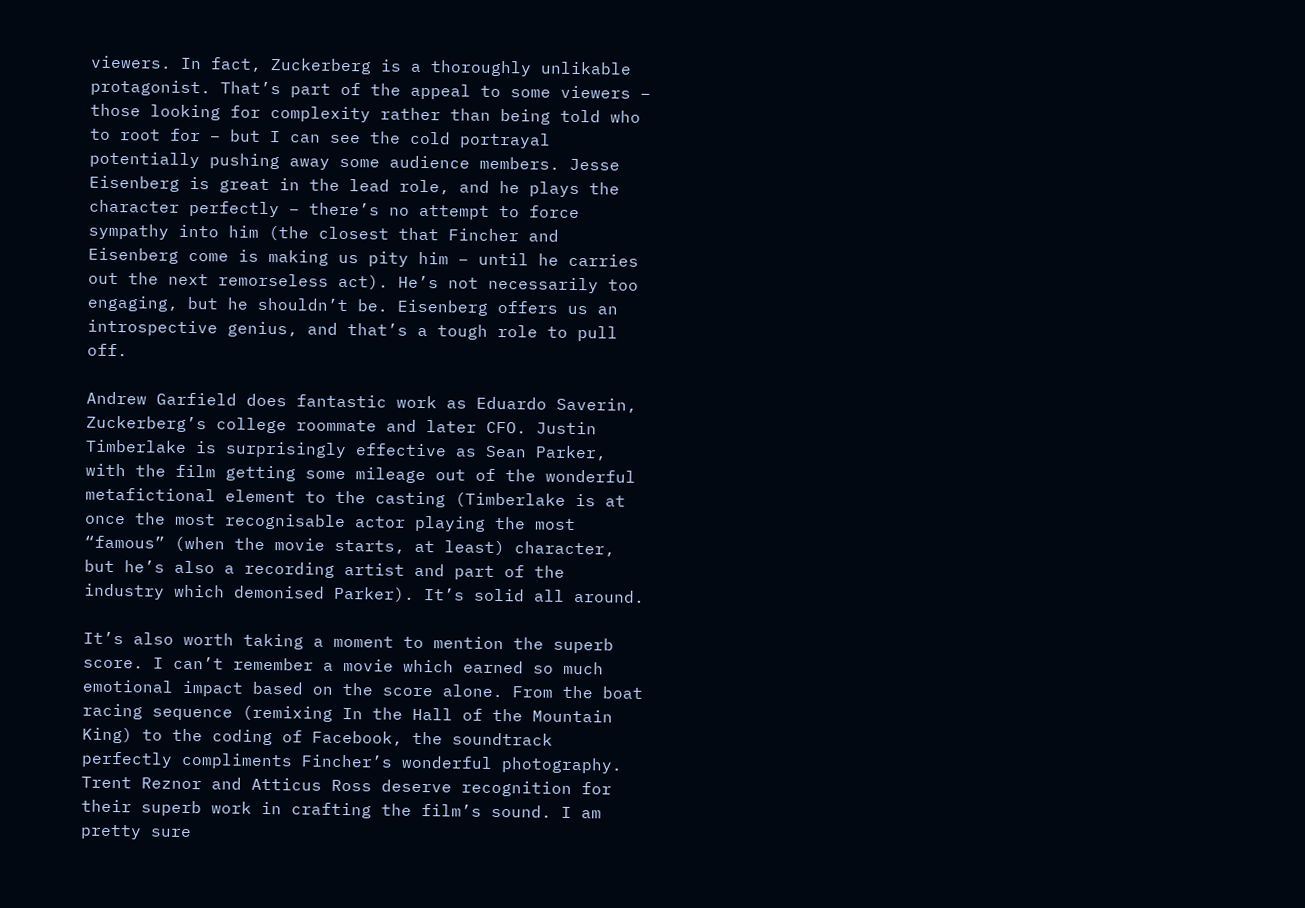viewers. In fact, Zuckerberg is a thoroughly unlikable protagonist. That’s part of the appeal to some viewers – those looking for complexity rather than being told who to root for – but I can see the cold portrayal potentially pushing away some audience members. Jesse Eisenberg is great in the lead role, and he plays the character perfectly – there’s no attempt to force sympathy into him (the closest that Fincher and Eisenberg come is making us pity him – until he carries out the next remorseless act). He’s not necessarily too engaging, but he shouldn’t be. Eisenberg offers us an introspective genius, and that’s a tough role to pull off.

Andrew Garfield does fantastic work as Eduardo Saverin, Zuckerberg’s college roommate and later CFO. Justin Timberlake is surprisingly effective as Sean Parker, with the film getting some mileage out of the wonderful metafictional element to the casting (Timberlake is at once the most recognisable actor playing the most “famous” (when the movie starts, at least) character, but he’s also a recording artist and part of the industry which demonised Parker). It’s solid all around.

It’s also worth taking a moment to mention the superb score. I can’t remember a movie which earned so much emotional impact based on the score alone. From the boat racing sequence (remixing In the Hall of the Mountain King) to the coding of Facebook, the soundtrack perfectly compliments Fincher’s wonderful photography. Trent Reznor and Atticus Ross deserve recognition for their superb work in crafting the film’s sound. I am pretty sure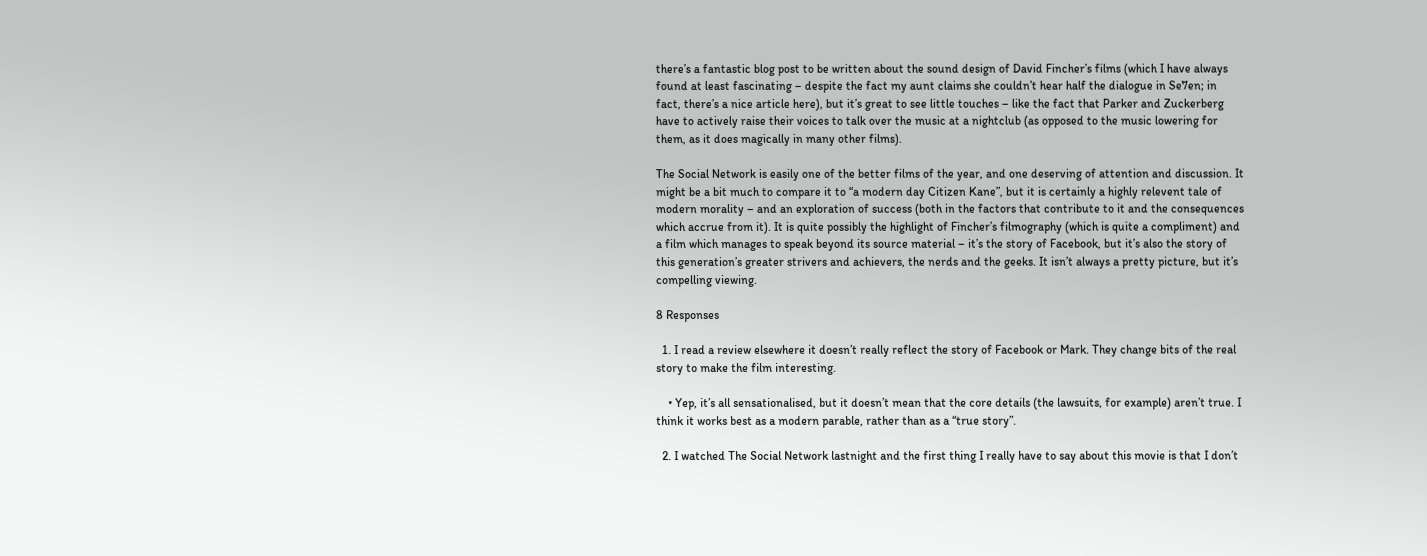there’s a fantastic blog post to be written about the sound design of David Fincher’s films (which I have always found at least fascinating – despite the fact my aunt claims she couldn’t hear half the dialogue in Se7en; in fact, there’s a nice article here), but it’s great to see little touches – like the fact that Parker and Zuckerberg have to actively raise their voices to talk over the music at a nightclub (as opposed to the music lowering for them, as it does magically in many other films).

The Social Network is easily one of the better films of the year, and one deserving of attention and discussion. It might be a bit much to compare it to “a modern day Citizen Kane”, but it is certainly a highly relevent tale of modern morality – and an exploration of success (both in the factors that contribute to it and the consequences which accrue from it). It is quite possibly the highlight of Fincher’s filmography (which is quite a compliment) and a film which manages to speak beyond its source material – it’s the story of Facebook, but it’s also the story of this generation’s greater strivers and achievers, the nerds and the geeks. It isn’t always a pretty picture, but it’s compelling viewing.

8 Responses

  1. I read a review elsewhere it doesn’t really reflect the story of Facebook or Mark. They change bits of the real story to make the film interesting.

    • Yep, it’s all sensationalised, but it doesn’t mean that the core details (the lawsuits, for example) aren’t true. I think it works best as a modern parable, rather than as a “true story”.

  2. I watched The Social Network lastnight and the first thing I really have to say about this movie is that I don’t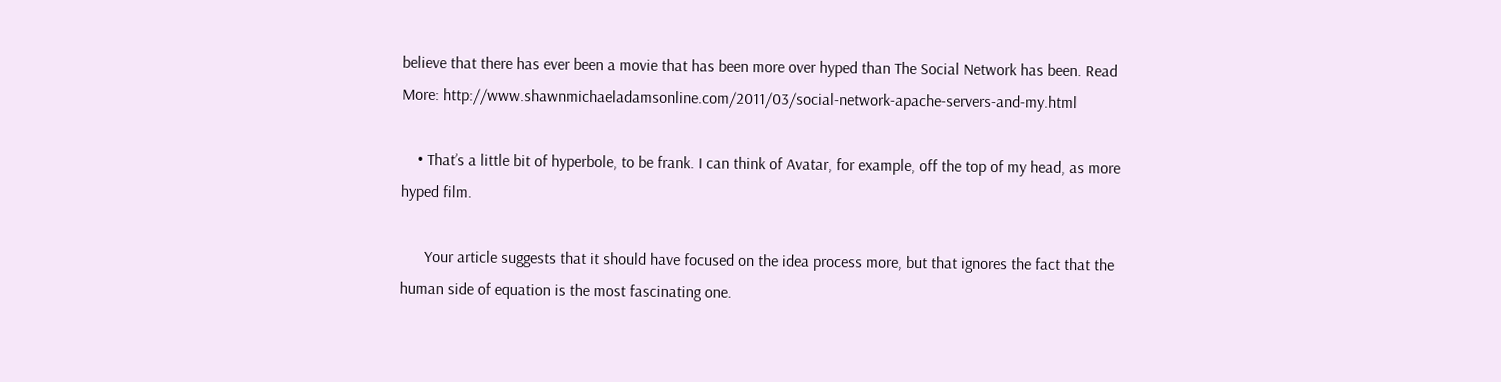believe that there has ever been a movie that has been more over hyped than The Social Network has been. Read More: http://www.shawnmichaeladamsonline.com/2011/03/social-network-apache-servers-and-my.html

    • That’s a little bit of hyperbole, to be frank. I can think of Avatar, for example, off the top of my head, as more hyped film.

      Your article suggests that it should have focused on the idea process more, but that ignores the fact that the human side of equation is the most fascinating one.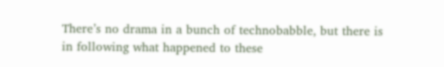There’s no drama in a bunch of technobabble, but there is in following what happened to these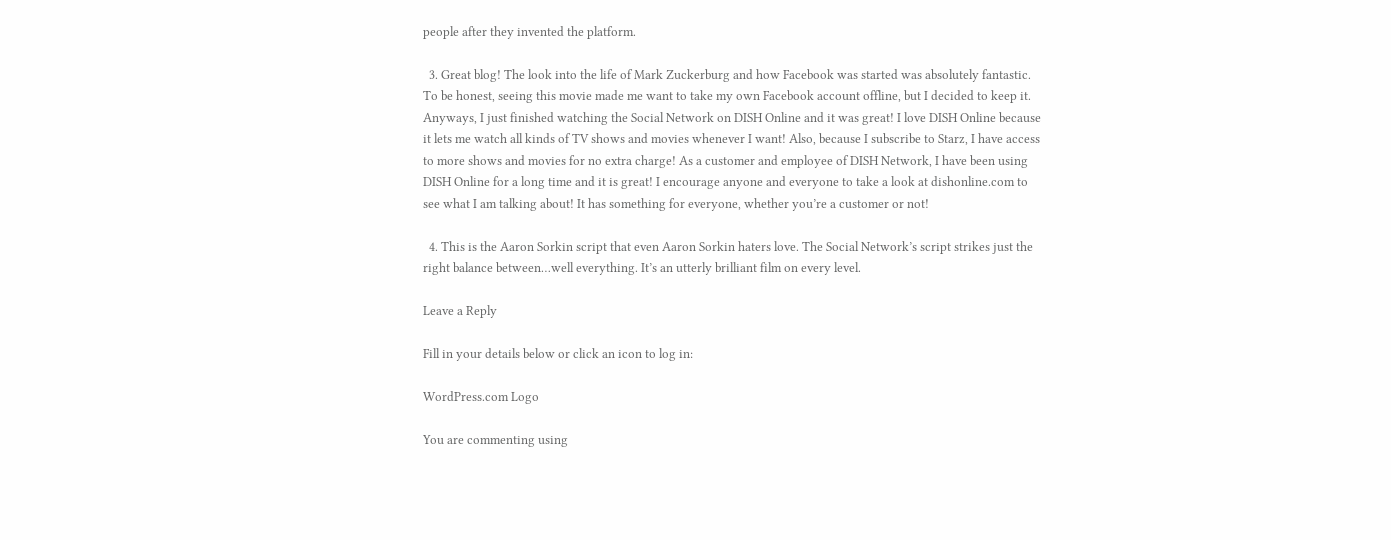people after they invented the platform.

  3. Great blog! The look into the life of Mark Zuckerburg and how Facebook was started was absolutely fantastic. To be honest, seeing this movie made me want to take my own Facebook account offline, but I decided to keep it. Anyways, I just finished watching the Social Network on DISH Online and it was great! I love DISH Online because it lets me watch all kinds of TV shows and movies whenever I want! Also, because I subscribe to Starz, I have access to more shows and movies for no extra charge! As a customer and employee of DISH Network, I have been using DISH Online for a long time and it is great! I encourage anyone and everyone to take a look at dishonline.com to see what I am talking about! It has something for everyone, whether you’re a customer or not!

  4. This is the Aaron Sorkin script that even Aaron Sorkin haters love. The Social Network’s script strikes just the right balance between…well everything. It’s an utterly brilliant film on every level.

Leave a Reply

Fill in your details below or click an icon to log in:

WordPress.com Logo

You are commenting using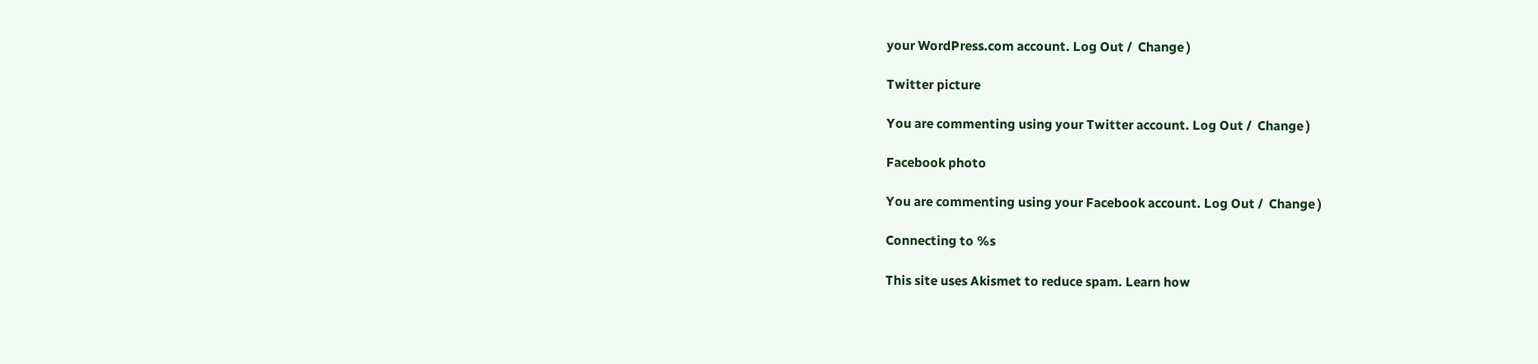your WordPress.com account. Log Out /  Change )

Twitter picture

You are commenting using your Twitter account. Log Out /  Change )

Facebook photo

You are commenting using your Facebook account. Log Out /  Change )

Connecting to %s

This site uses Akismet to reduce spam. Learn how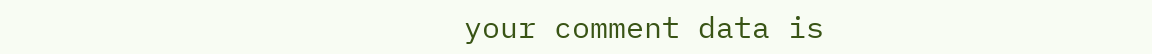your comment data is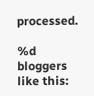processed.

%d bloggers like this: